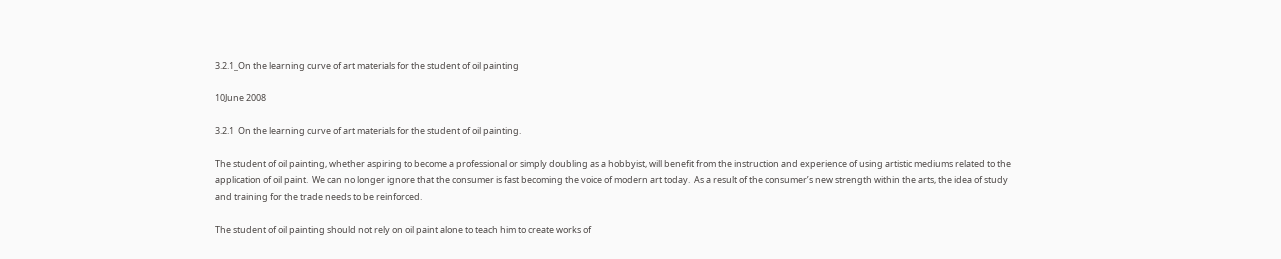3.2.1_On the learning curve of art materials for the student of oil painting

10June 2008

3.2.1  On the learning curve of art materials for the student of oil painting.

The student of oil painting, whether aspiring to become a professional or simply doubling as a hobbyist, will benefit from the instruction and experience of using artistic mediums related to the application of oil paint.  We can no longer ignore that the consumer is fast becoming the voice of modern art today.  As a result of the consumer’s new strength within the arts, the idea of study and training for the trade needs to be reinforced.

The student of oil painting should not rely on oil paint alone to teach him to create works of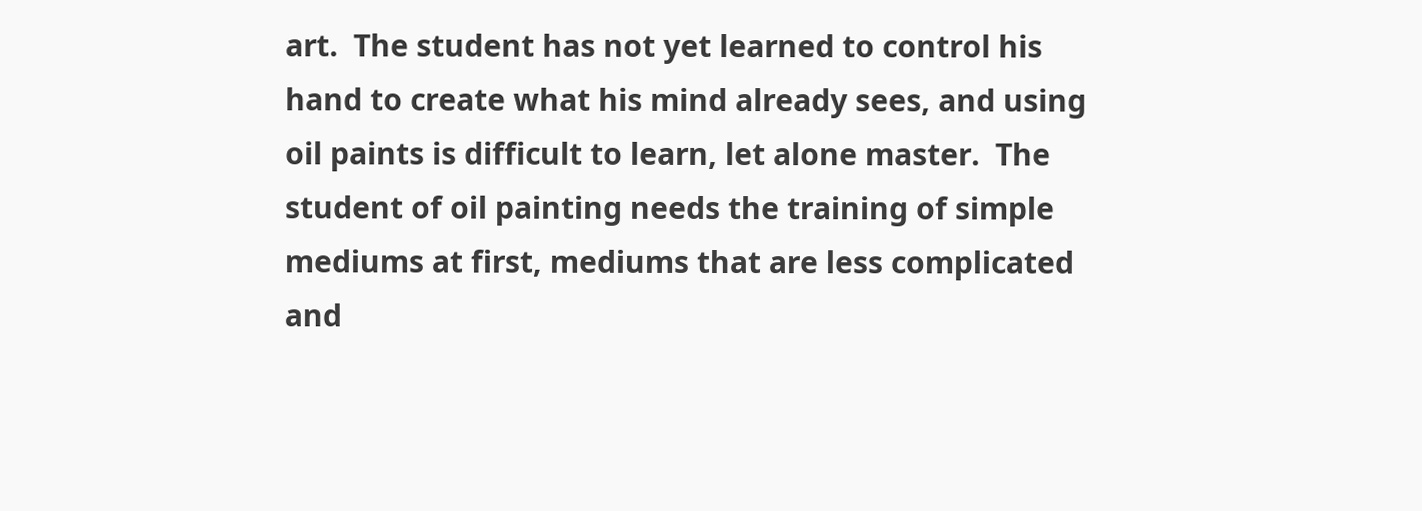art.  The student has not yet learned to control his hand to create what his mind already sees, and using oil paints is difficult to learn, let alone master.  The student of oil painting needs the training of simple mediums at first, mediums that are less complicated and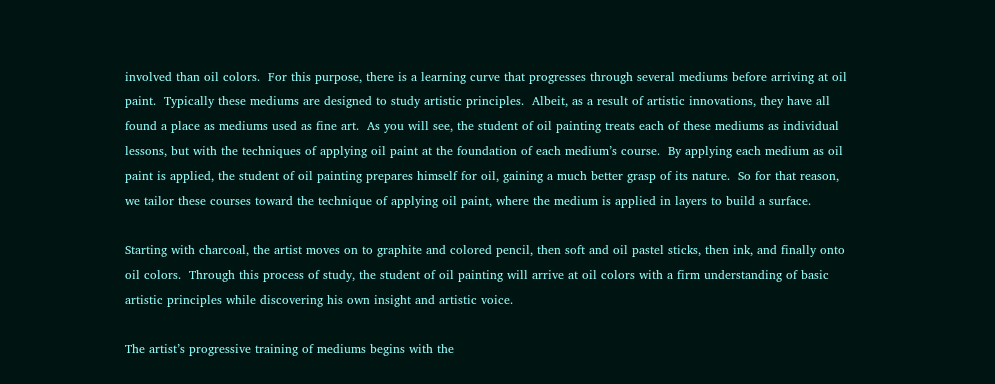involved than oil colors.  For this purpose, there is a learning curve that progresses through several mediums before arriving at oil paint.  Typically these mediums are designed to study artistic principles.  Albeit, as a result of artistic innovations, they have all found a place as mediums used as fine art.  As you will see, the student of oil painting treats each of these mediums as individual lessons, but with the techniques of applying oil paint at the foundation of each medium’s course.  By applying each medium as oil paint is applied, the student of oil painting prepares himself for oil, gaining a much better grasp of its nature.  So for that reason, we tailor these courses toward the technique of applying oil paint, where the medium is applied in layers to build a surface.

Starting with charcoal, the artist moves on to graphite and colored pencil, then soft and oil pastel sticks, then ink, and finally onto oil colors.  Through this process of study, the student of oil painting will arrive at oil colors with a firm understanding of basic artistic principles while discovering his own insight and artistic voice.

The artist’s progressive training of mediums begins with the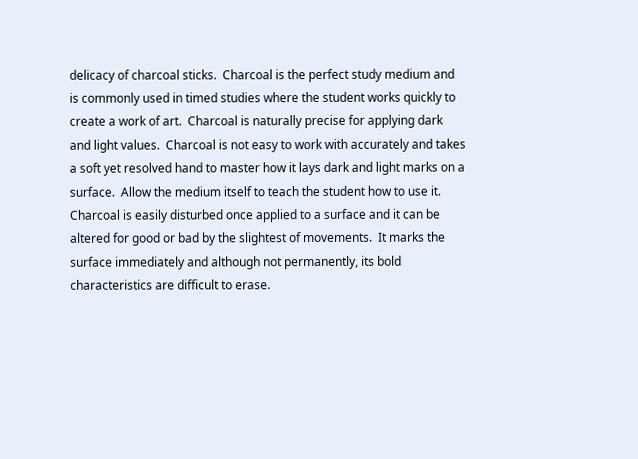delicacy of charcoal sticks.  Charcoal is the perfect study medium and is commonly used in timed studies where the student works quickly to create a work of art.  Charcoal is naturally precise for applying dark and light values.  Charcoal is not easy to work with accurately and takes a soft yet resolved hand to master how it lays dark and light marks on a surface.  Allow the medium itself to teach the student how to use it.  Charcoal is easily disturbed once applied to a surface and it can be altered for good or bad by the slightest of movements.  It marks the surface immediately and although not permanently, its bold characteristics are difficult to erase.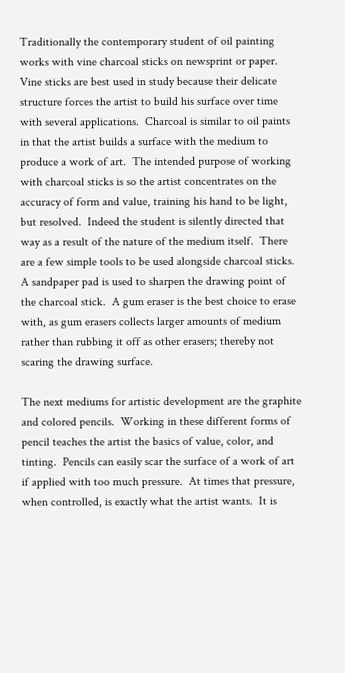Traditionally the contemporary student of oil painting works with vine charcoal sticks on newsprint or paper.  Vine sticks are best used in study because their delicate structure forces the artist to build his surface over time with several applications.  Charcoal is similar to oil paints in that the artist builds a surface with the medium to produce a work of art.  The intended purpose of working with charcoal sticks is so the artist concentrates on the accuracy of form and value, training his hand to be light, but resolved.  Indeed the student is silently directed that way as a result of the nature of the medium itself.  There are a few simple tools to be used alongside charcoal sticks.  A sandpaper pad is used to sharpen the drawing point of the charcoal stick.  A gum eraser is the best choice to erase with, as gum erasers collects larger amounts of medium rather than rubbing it off as other erasers; thereby not scaring the drawing surface.

The next mediums for artistic development are the graphite and colored pencils.  Working in these different forms of pencil teaches the artist the basics of value, color, and tinting.  Pencils can easily scar the surface of a work of art if applied with too much pressure.  At times that pressure, when controlled, is exactly what the artist wants.  It is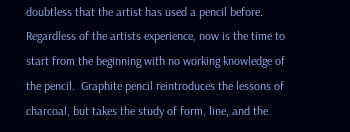doubtless that the artist has used a pencil before.  Regardless of the artists experience, now is the time to start from the beginning with no working knowledge of the pencil.  Graphite pencil reintroduces the lessons of charcoal, but takes the study of form, line, and the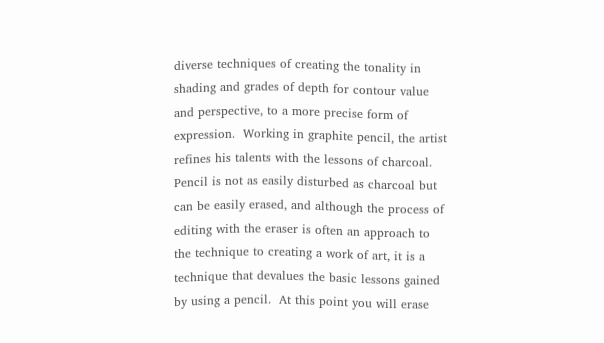diverse techniques of creating the tonality in shading and grades of depth for contour value and perspective, to a more precise form of expression.  Working in graphite pencil, the artist refines his talents with the lessons of charcoal.  Pencil is not as easily disturbed as charcoal but can be easily erased, and although the process of editing with the eraser is often an approach to the technique to creating a work of art, it is a technique that devalues the basic lessons gained by using a pencil.  At this point you will erase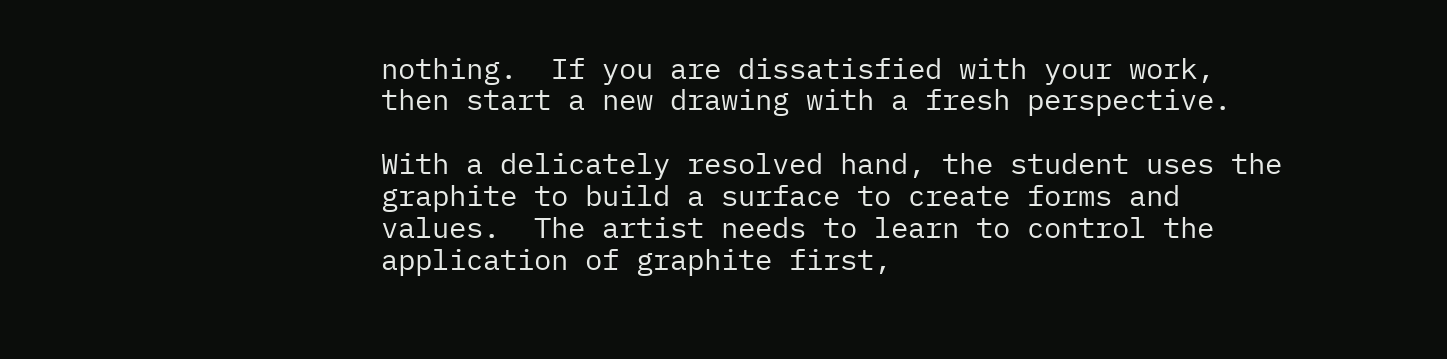nothing.  If you are dissatisfied with your work, then start a new drawing with a fresh perspective.

With a delicately resolved hand, the student uses the graphite to build a surface to create forms and values.  The artist needs to learn to control the application of graphite first,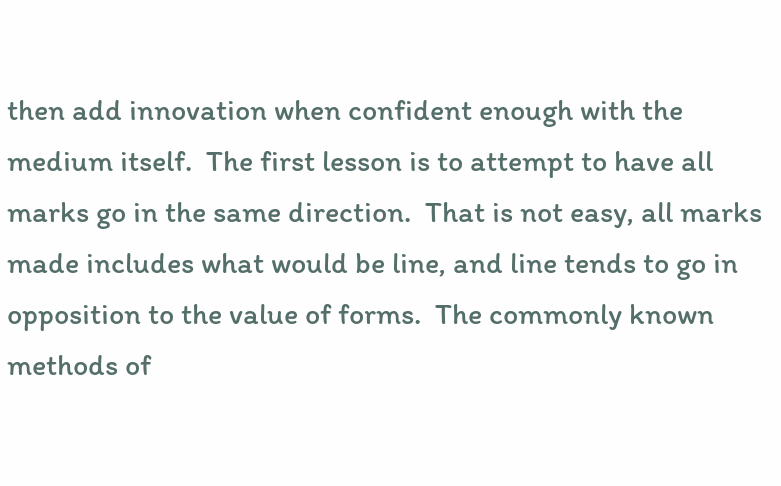then add innovation when confident enough with the medium itself.  The first lesson is to attempt to have all marks go in the same direction.  That is not easy, all marks made includes what would be line, and line tends to go in opposition to the value of forms.  The commonly known methods of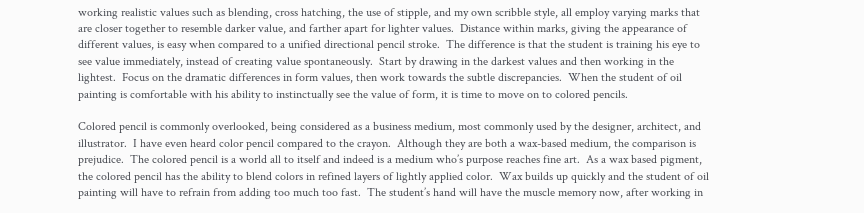working realistic values such as blending, cross hatching, the use of stipple, and my own scribble style, all employ varying marks that are closer together to resemble darker value, and farther apart for lighter values.  Distance within marks, giving the appearance of different values, is easy when compared to a unified directional pencil stroke.  The difference is that the student is training his eye to see value immediately, instead of creating value spontaneously.  Start by drawing in the darkest values and then working in the lightest.  Focus on the dramatic differences in form values, then work towards the subtle discrepancies.  When the student of oil painting is comfortable with his ability to instinctually see the value of form, it is time to move on to colored pencils.

Colored pencil is commonly overlooked, being considered as a business medium, most commonly used by the designer, architect, and illustrator.  I have even heard color pencil compared to the crayon.  Although they are both a wax-based medium, the comparison is prejudice.  The colored pencil is a world all to itself and indeed is a medium who’s purpose reaches fine art.  As a wax based pigment, the colored pencil has the ability to blend colors in refined layers of lightly applied color.  Wax builds up quickly and the student of oil painting will have to refrain from adding too much too fast.  The student’s hand will have the muscle memory now, after working in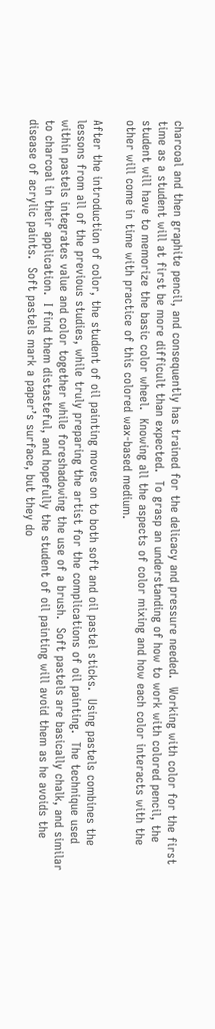charcoal and then graphite pencil, and consequently has trained for the delicacy and pressure needed.  Working with color for the first time as a student will at first be more difficult than expected.  To grasp an understanding of how to work with colored pencil, the student will have to memorize the basic color wheel.  Knowing all the aspects of color mixing and how each color interacts with the other will come in time with practice of this colored wax-based medium.

After the introduction of color, the student of oil painting moves on to both soft and oil pastel sticks.  Using pastels combines the lessons from all of the previous studies, while truly preparing the artist for the complications of oil painting.  The technique used within pastels integrates value and color together while foreshadowing the use of a brush.  Soft pastels are basically chalk, and similar to charcoal in their application.  I find them distasteful, and hopefully the student of oil painting will avoid them as he avoids the disease of acrylic paints.  Soft pastels mark a paper’s surface, but they do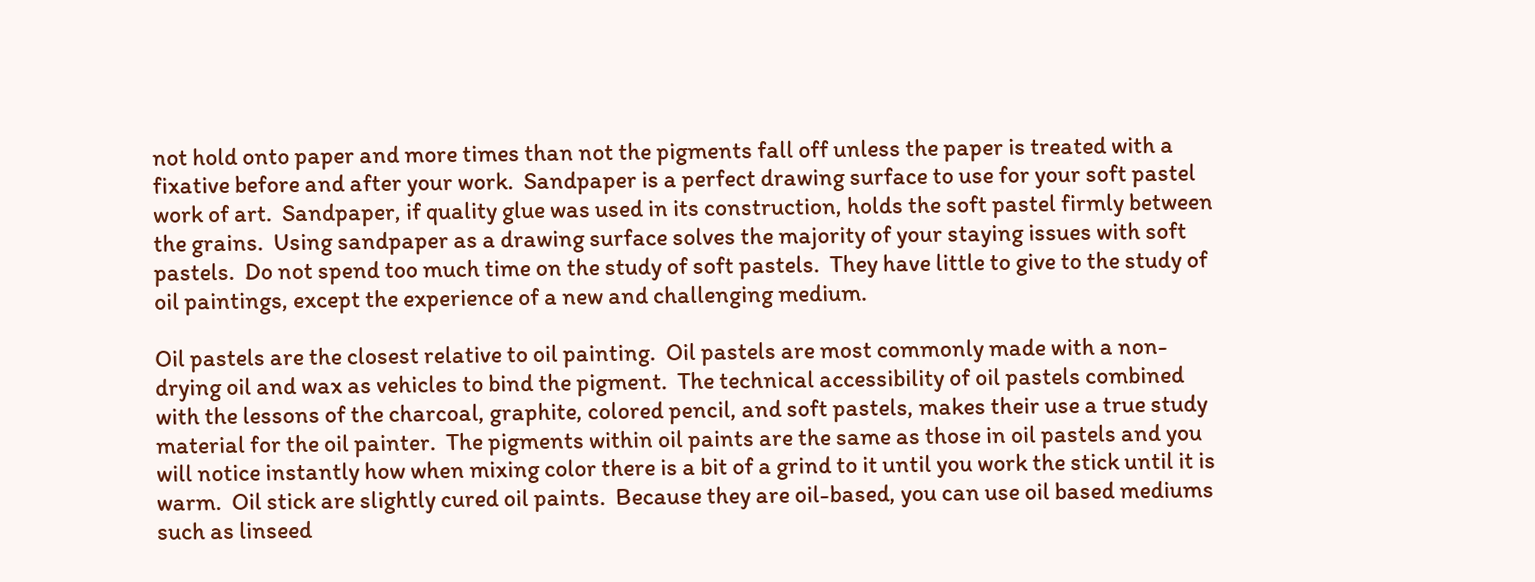not hold onto paper and more times than not the pigments fall off unless the paper is treated with a fixative before and after your work.  Sandpaper is a perfect drawing surface to use for your soft pastel work of art.  Sandpaper, if quality glue was used in its construction, holds the soft pastel firmly between the grains.  Using sandpaper as a drawing surface solves the majority of your staying issues with soft pastels.  Do not spend too much time on the study of soft pastels.  They have little to give to the study of oil paintings, except the experience of a new and challenging medium.

Oil pastels are the closest relative to oil painting.  Oil pastels are most commonly made with a non-drying oil and wax as vehicles to bind the pigment.  The technical accessibility of oil pastels combined with the lessons of the charcoal, graphite, colored pencil, and soft pastels, makes their use a true study material for the oil painter.  The pigments within oil paints are the same as those in oil pastels and you will notice instantly how when mixing color there is a bit of a grind to it until you work the stick until it is warm.  Oil stick are slightly cured oil paints.  Because they are oil-based, you can use oil based mediums such as linseed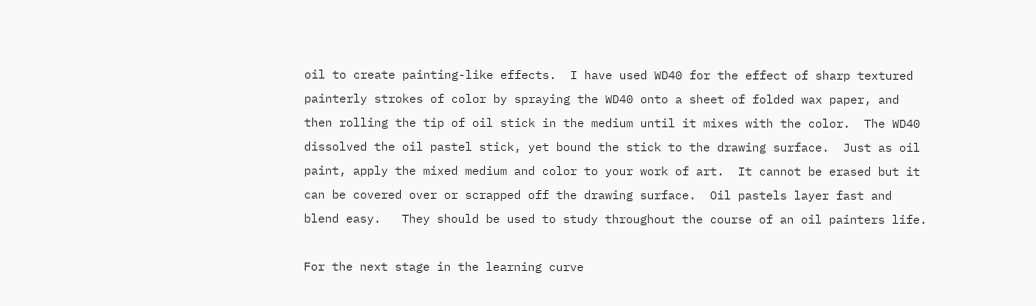oil to create painting-like effects.  I have used WD40 for the effect of sharp textured painterly strokes of color by spraying the WD40 onto a sheet of folded wax paper, and then rolling the tip of oil stick in the medium until it mixes with the color.  The WD40 dissolved the oil pastel stick, yet bound the stick to the drawing surface.  Just as oil paint, apply the mixed medium and color to your work of art.  It cannot be erased but it can be covered over or scrapped off the drawing surface.  Oil pastels layer fast and blend easy.   They should be used to study throughout the course of an oil painters life.

For the next stage in the learning curve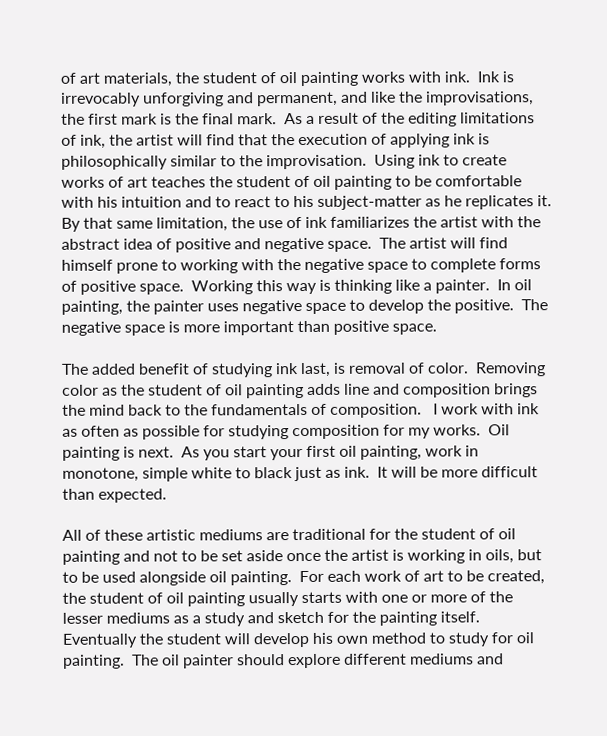of art materials, the student of oil painting works with ink.  Ink is irrevocably unforgiving and permanent, and like the improvisations, the first mark is the final mark.  As a result of the editing limitations of ink, the artist will find that the execution of applying ink is philosophically similar to the improvisation.  Using ink to create works of art teaches the student of oil painting to be comfortable with his intuition and to react to his subject-matter as he replicates it.  By that same limitation, the use of ink familiarizes the artist with the abstract idea of positive and negative space.  The artist will find himself prone to working with the negative space to complete forms of positive space.  Working this way is thinking like a painter.  In oil painting, the painter uses negative space to develop the positive.  The negative space is more important than positive space.

The added benefit of studying ink last, is removal of color.  Removing color as the student of oil painting adds line and composition brings the mind back to the fundamentals of composition.   I work with ink as often as possible for studying composition for my works.  Oil painting is next.  As you start your first oil painting, work in monotone, simple white to black just as ink.  It will be more difficult than expected.

All of these artistic mediums are traditional for the student of oil painting and not to be set aside once the artist is working in oils, but to be used alongside oil painting.  For each work of art to be created, the student of oil painting usually starts with one or more of the lesser mediums as a study and sketch for the painting itself.  Eventually the student will develop his own method to study for oil painting.  The oil painter should explore different mediums and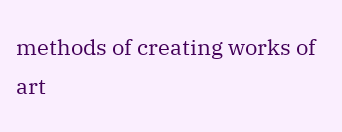methods of creating works of art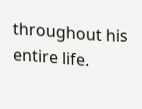throughout his entire life.